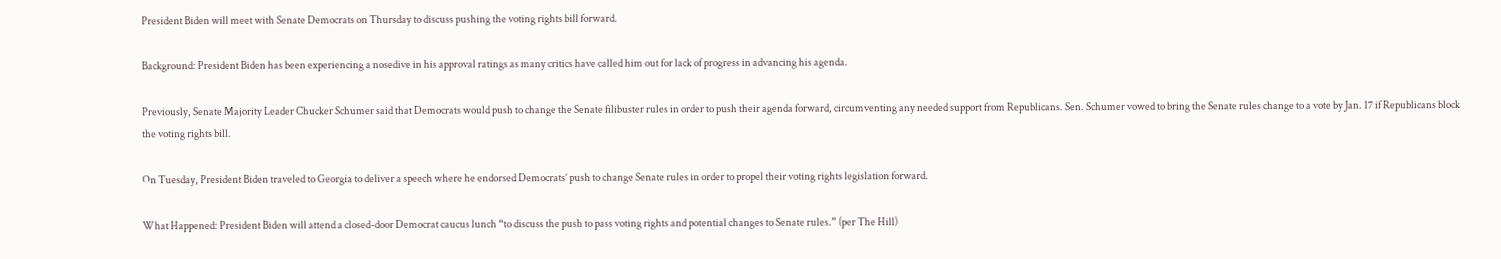President Biden will meet with Senate Democrats on Thursday to discuss pushing the voting rights bill forward.

Background: President Biden has been experiencing a nosedive in his approval ratings as many critics have called him out for lack of progress in advancing his agenda.

Previously, Senate Majority Leader Chucker Schumer said that Democrats would push to change the Senate filibuster rules in order to push their agenda forward, circumventing any needed support from Republicans. Sen. Schumer vowed to bring the Senate rules change to a vote by Jan. 17 if Republicans block the voting rights bill.

On Tuesday, President Biden traveled to Georgia to deliver a speech where he endorsed Democrats’ push to change Senate rules in order to propel their voting rights legislation forward.

What Happened: President Biden will attend a closed-door Democrat caucus lunch “to discuss the push to pass voting rights and potential changes to Senate rules.” (per The Hill)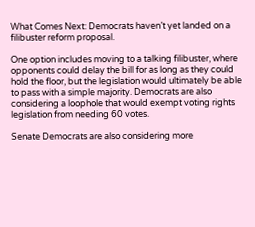What Comes Next: Democrats haven’t yet landed on a filibuster reform proposal.

One option includes moving to a talking filibuster, where opponents could delay the bill for as long as they could hold the floor, but the legislation would ultimately be able to pass with a simple majority. Democrats are also considering a loophole that would exempt voting rights legislation from needing 60 votes.

Senate Democrats are also considering more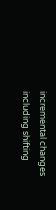incremental changes including shifting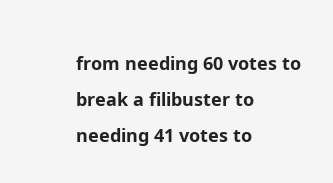from needing 60 votes to break a filibuster to needing 41 votes to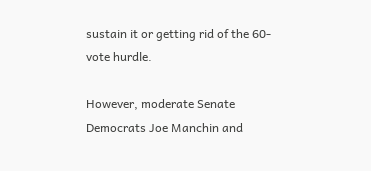sustain it or getting rid of the 60-vote hurdle.

However, moderate Senate Democrats Joe Manchin and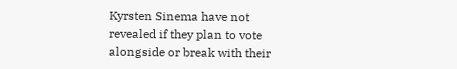Kyrsten Sinema have not revealed if they plan to vote alongside or break with their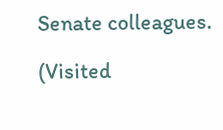Senate colleagues.

(Visited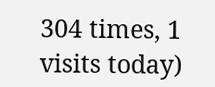304 times, 1 visits today)